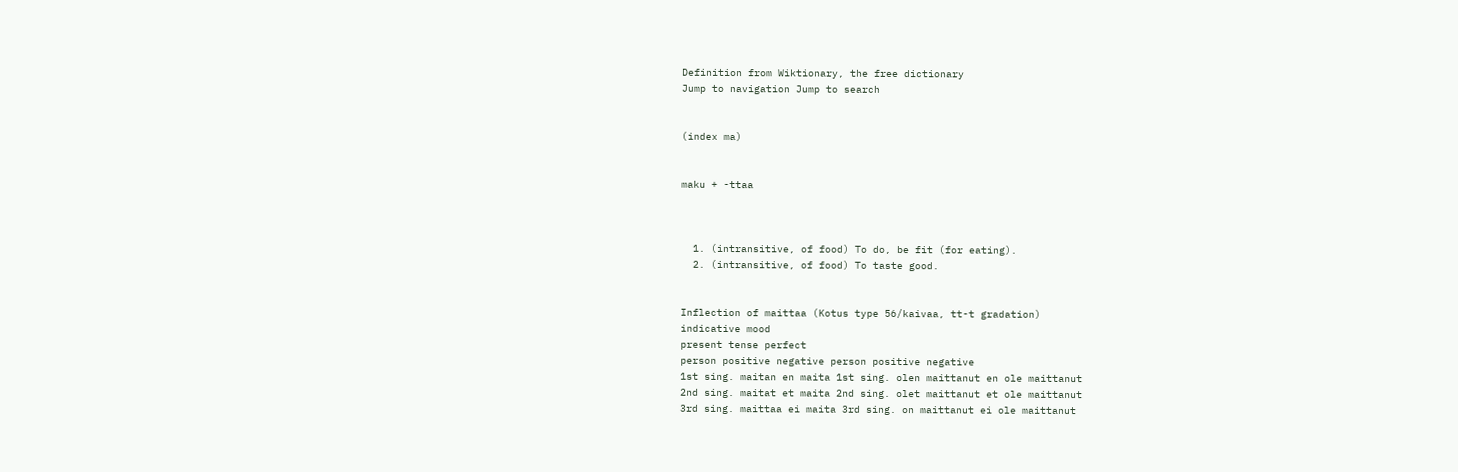Definition from Wiktionary, the free dictionary
Jump to navigation Jump to search


(index ma)


maku + -ttaa



  1. (intransitive, of food) To do, be fit (for eating).
  2. (intransitive, of food) To taste good.


Inflection of maittaa (Kotus type 56/kaivaa, tt-t gradation)
indicative mood
present tense perfect
person positive negative person positive negative
1st sing. maitan en maita 1st sing. olen maittanut en ole maittanut
2nd sing. maitat et maita 2nd sing. olet maittanut et ole maittanut
3rd sing. maittaa ei maita 3rd sing. on maittanut ei ole maittanut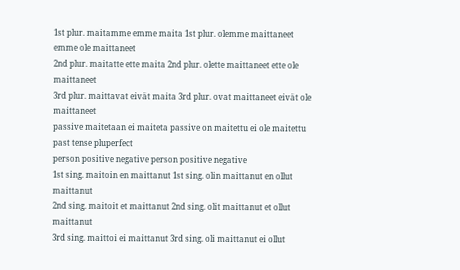1st plur. maitamme emme maita 1st plur. olemme maittaneet emme ole maittaneet
2nd plur. maitatte ette maita 2nd plur. olette maittaneet ette ole maittaneet
3rd plur. maittavat eivät maita 3rd plur. ovat maittaneet eivät ole maittaneet
passive maitetaan ei maiteta passive on maitettu ei ole maitettu
past tense pluperfect
person positive negative person positive negative
1st sing. maitoin en maittanut 1st sing. olin maittanut en ollut maittanut
2nd sing. maitoit et maittanut 2nd sing. olit maittanut et ollut maittanut
3rd sing. maittoi ei maittanut 3rd sing. oli maittanut ei ollut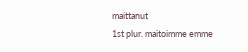maittanut
1st plur. maitoimme emme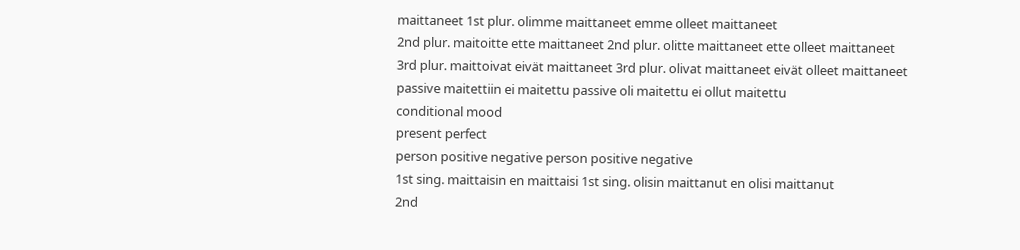maittaneet 1st plur. olimme maittaneet emme olleet maittaneet
2nd plur. maitoitte ette maittaneet 2nd plur. olitte maittaneet ette olleet maittaneet
3rd plur. maittoivat eivät maittaneet 3rd plur. olivat maittaneet eivät olleet maittaneet
passive maitettiin ei maitettu passive oli maitettu ei ollut maitettu
conditional mood
present perfect
person positive negative person positive negative
1st sing. maittaisin en maittaisi 1st sing. olisin maittanut en olisi maittanut
2nd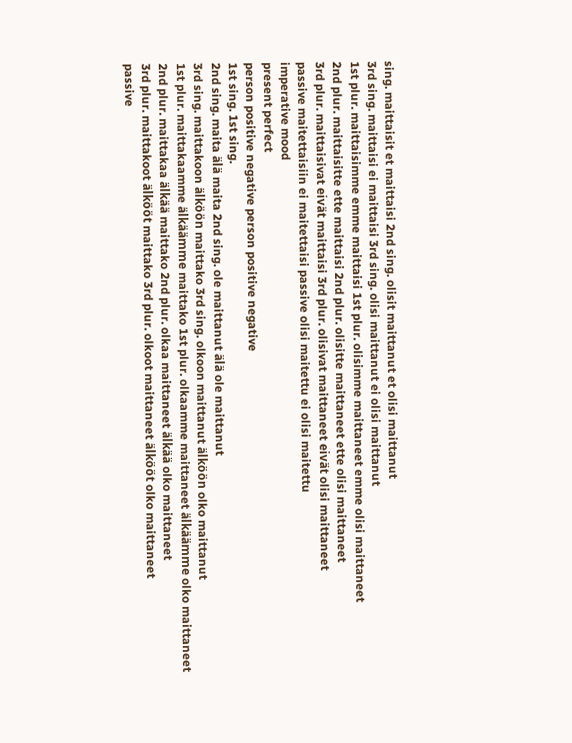sing. maittaisit et maittaisi 2nd sing. olisit maittanut et olisi maittanut
3rd sing. maittaisi ei maittaisi 3rd sing. olisi maittanut ei olisi maittanut
1st plur. maittaisimme emme maittaisi 1st plur. olisimme maittaneet emme olisi maittaneet
2nd plur. maittaisitte ette maittaisi 2nd plur. olisitte maittaneet ette olisi maittaneet
3rd plur. maittaisivat eivät maittaisi 3rd plur. olisivat maittaneet eivät olisi maittaneet
passive maitettaisiin ei maitettaisi passive olisi maitettu ei olisi maitettu
imperative mood
present perfect
person positive negative person positive negative
1st sing. 1st sing.
2nd sing. maita älä maita 2nd sing. ole maittanut älä ole maittanut
3rd sing. maittakoon älköön maittako 3rd sing. olkoon maittanut älköön olko maittanut
1st plur. maittakaamme älkäämme maittako 1st plur. olkaamme maittaneet älkäämme olko maittaneet
2nd plur. maittakaa älkää maittako 2nd plur. olkaa maittaneet älkää olko maittaneet
3rd plur. maittakoot älkööt maittako 3rd plur. olkoot maittaneet älkööt olko maittaneet
passive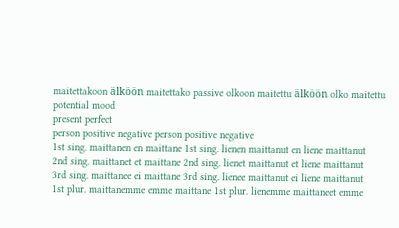maitettakoon älköön maitettako passive olkoon maitettu älköön olko maitettu
potential mood
present perfect
person positive negative person positive negative
1st sing. maittanen en maittane 1st sing. lienen maittanut en liene maittanut
2nd sing. maittanet et maittane 2nd sing. lienet maittanut et liene maittanut
3rd sing. maittanee ei maittane 3rd sing. lienee maittanut ei liene maittanut
1st plur. maittanemme emme maittane 1st plur. lienemme maittaneet emme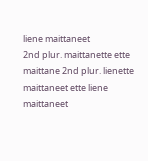liene maittaneet
2nd plur. maittanette ette maittane 2nd plur. lienette maittaneet ette liene maittaneet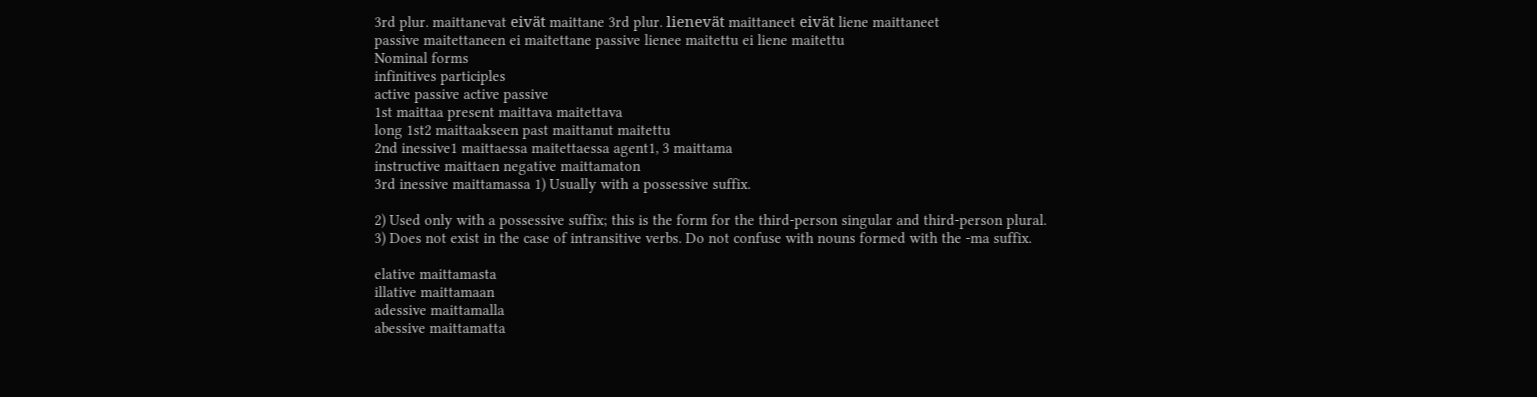3rd plur. maittanevat eivät maittane 3rd plur. lienevät maittaneet eivät liene maittaneet
passive maitettaneen ei maitettane passive lienee maitettu ei liene maitettu
Nominal forms
infinitives participles
active passive active passive
1st maittaa present maittava maitettava
long 1st2 maittaakseen past maittanut maitettu
2nd inessive1 maittaessa maitettaessa agent1, 3 maittama
instructive maittaen negative maittamaton
3rd inessive maittamassa 1) Usually with a possessive suffix.

2) Used only with a possessive suffix; this is the form for the third-person singular and third-person plural.
3) Does not exist in the case of intransitive verbs. Do not confuse with nouns formed with the -ma suffix.

elative maittamasta
illative maittamaan
adessive maittamalla
abessive maittamatta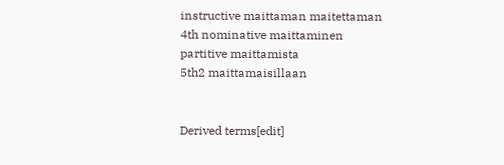instructive maittaman maitettaman
4th nominative maittaminen
partitive maittamista
5th2 maittamaisillaan


Derived terms[edit]